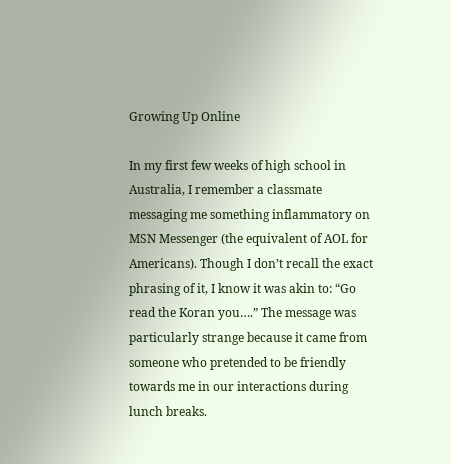Growing Up Online

In my first few weeks of high school in Australia, I remember a classmate messaging me something inflammatory on MSN Messenger (the equivalent of AOL for Americans). Though I don’t recall the exact phrasing of it, I know it was akin to: “Go read the Koran you….” The message was particularly strange because it came from someone who pretended to be friendly towards me in our interactions during lunch breaks.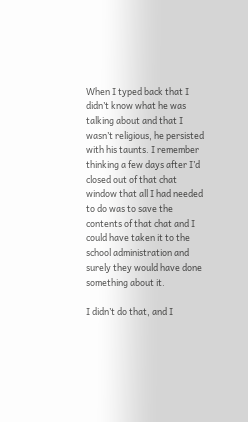When I typed back that I didn’t know what he was talking about and that I wasn’t religious, he persisted with his taunts. I remember thinking a few days after I’d closed out of that chat window that all I had needed to do was to save the contents of that chat and I could have taken it to the school administration and surely they would have done something about it.

I didn’t do that, and I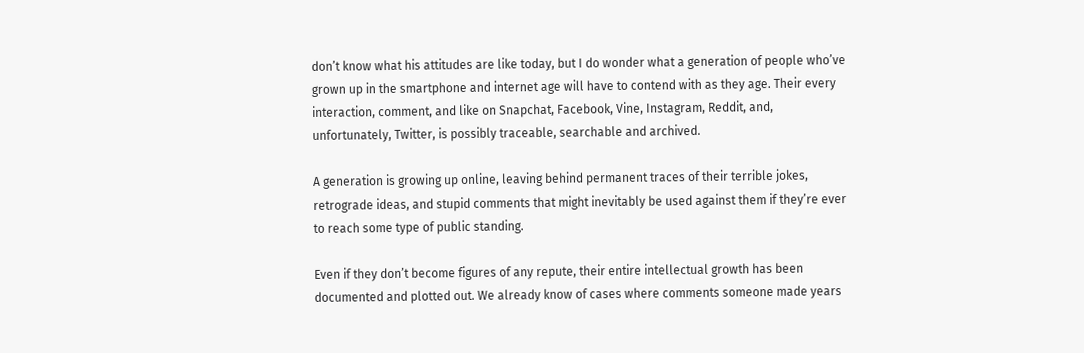don’t know what his attitudes are like today, but I do wonder what a generation of people who’ve grown up in the smartphone and internet age will have to contend with as they age. Their every interaction, comment, and like on Snapchat, Facebook, Vine, Instagram, Reddit, and, unfortunately, Twitter, is possibly traceable, searchable and archived.

A generation is growing up online, leaving behind permanent traces of their terrible jokes, retrograde ideas, and stupid comments that might inevitably be used against them if they’re ever to reach some type of public standing.

Even if they don’t become figures of any repute, their entire intellectual growth has been documented and plotted out. We already know of cases where comments someone made years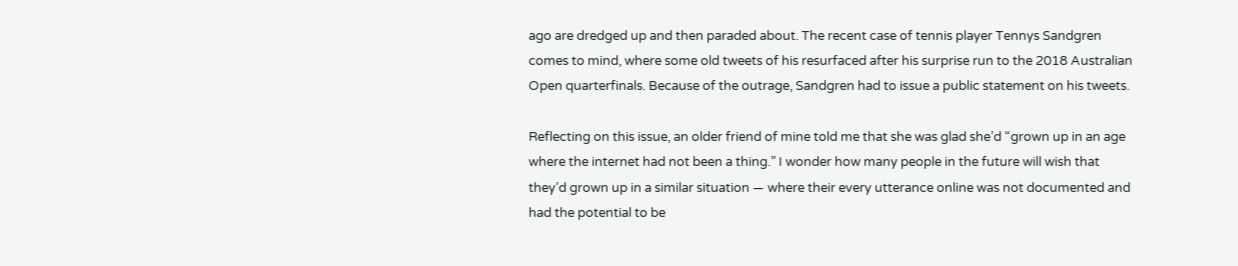ago are dredged up and then paraded about. The recent case of tennis player Tennys Sandgren comes to mind, where some old tweets of his resurfaced after his surprise run to the 2018 Australian Open quarterfinals. Because of the outrage, Sandgren had to issue a public statement on his tweets.

Reflecting on this issue, an older friend of mine told me that she was glad she’d “grown up in an age where the internet had not been a thing.” I wonder how many people in the future will wish that they’d grown up in a similar situation — where their every utterance online was not documented and had the potential to be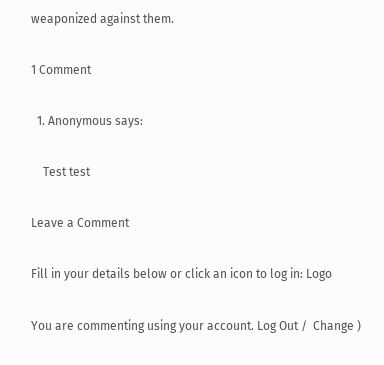weaponized against them.

1 Comment

  1. Anonymous says:

    Test test

Leave a Comment

Fill in your details below or click an icon to log in: Logo

You are commenting using your account. Log Out /  Change )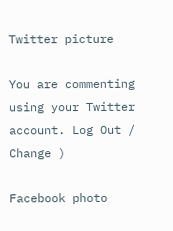Twitter picture

You are commenting using your Twitter account. Log Out /  Change )

Facebook photo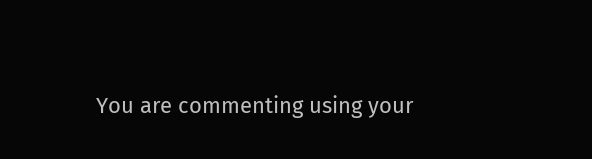You are commenting using your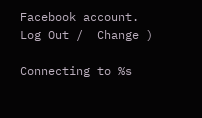Facebook account. Log Out /  Change )

Connecting to %s